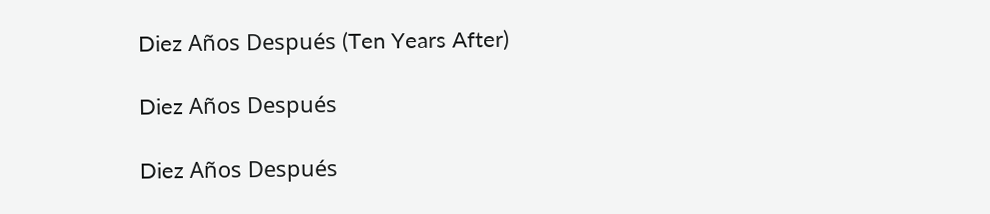Diez Años Después (Ten Years After)

Diez Años Después

Diez Años Después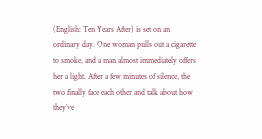(English: Ten Years After) is set on an ordinary day. One woman pulls out a cigarette to smoke, and a man almost immediately offers her a light. After a few minutes of silence, the two finally face each other and talk about how they’ve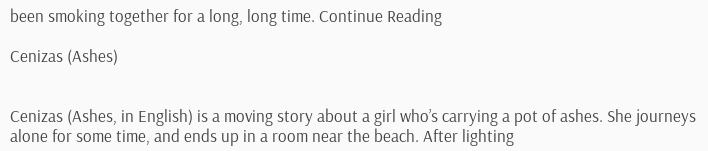been smoking together for a long, long time. Continue Reading

Cenizas (Ashes)


Cenizas (Ashes, in English) is a moving story about a girl who’s carrying a pot of ashes. She journeys alone for some time, and ends up in a room near the beach. After lighting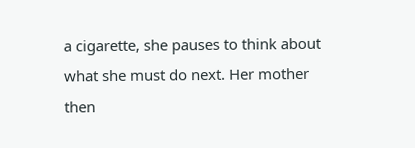a cigarette, she pauses to think about what she must do next. Her mother then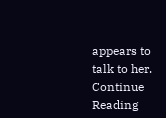appears to talk to her. Continue Reading